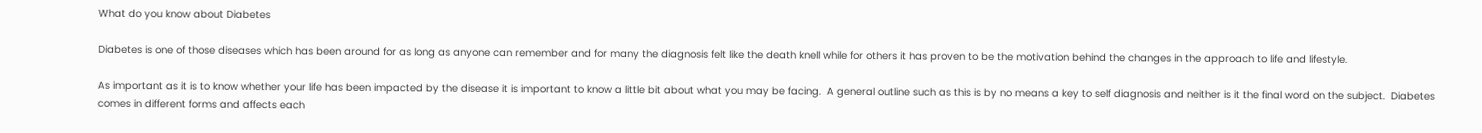What do you know about Diabetes

Diabetes is one of those diseases which has been around for as long as anyone can remember and for many the diagnosis felt like the death knell while for others it has proven to be the motivation behind the changes in the approach to life and lifestyle.

As important as it is to know whether your life has been impacted by the disease it is important to know a little bit about what you may be facing.  A general outline such as this is by no means a key to self diagnosis and neither is it the final word on the subject.  Diabetes comes in different forms and affects each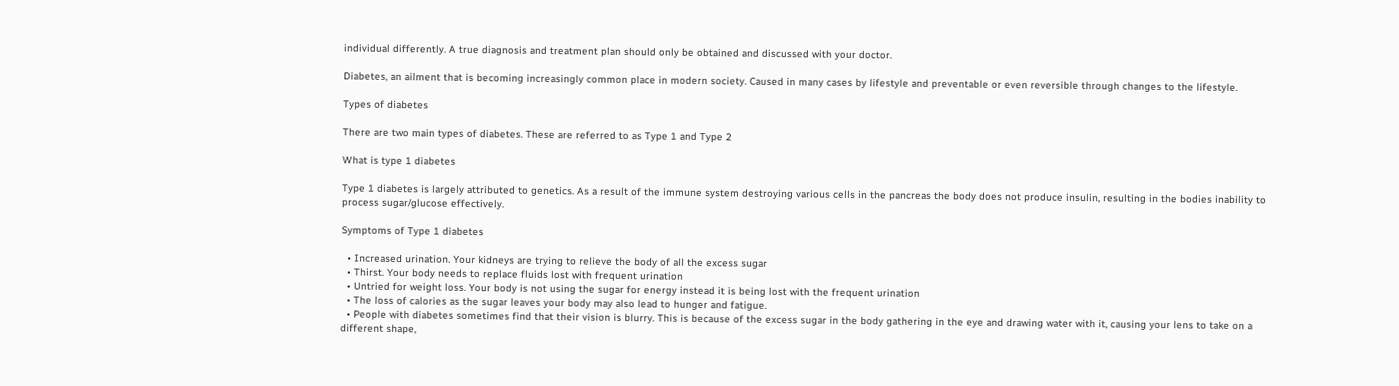individual differently. A true diagnosis and treatment plan should only be obtained and discussed with your doctor.

Diabetes, an ailment that is becoming increasingly common place in modern society. Caused in many cases by lifestyle and preventable or even reversible through changes to the lifestyle.

Types of diabetes

There are two main types of diabetes. These are referred to as Type 1 and Type 2

What is type 1 diabetes

Type 1 diabetes is largely attributed to genetics. As a result of the immune system destroying various cells in the pancreas the body does not produce insulin, resulting in the bodies inability to process sugar/glucose effectively.

Symptoms of Type 1 diabetes

  • Increased urination. Your kidneys are trying to relieve the body of all the excess sugar
  • Thirst. Your body needs to replace fluids lost with frequent urination
  • Untried for weight loss. Your body is not using the sugar for energy instead it is being lost with the frequent urination
  • The loss of calories as the sugar leaves your body may also lead to hunger and fatigue.
  • People with diabetes sometimes find that their vision is blurry. This is because of the excess sugar in the body gathering in the eye and drawing water with it, causing your lens to take on a different shape,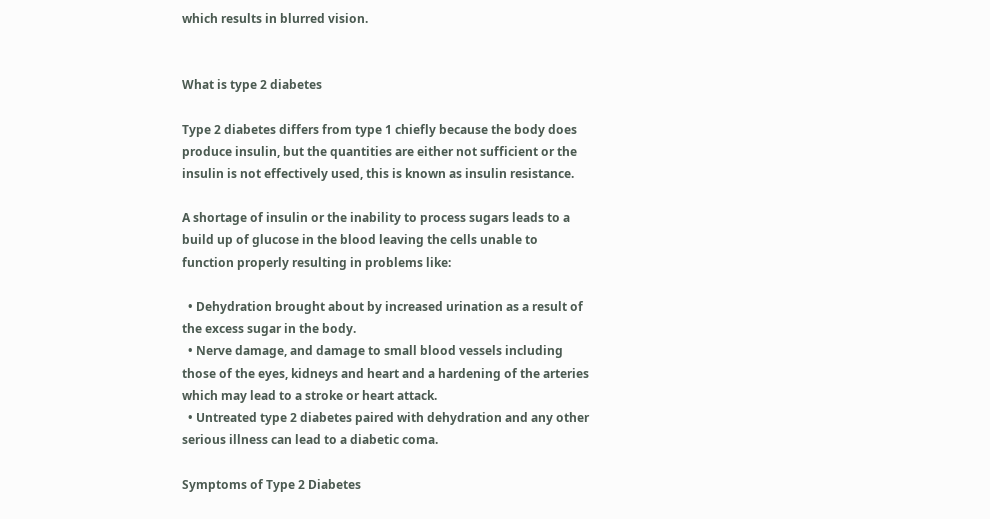which results in blurred vision.


What is type 2 diabetes

Type 2 diabetes differs from type 1 chiefly because the body does produce insulin, but the quantities are either not sufficient or the insulin is not effectively used, this is known as insulin resistance.

A shortage of insulin or the inability to process sugars leads to a build up of glucose in the blood leaving the cells unable to function properly resulting in problems like:

  • Dehydration brought about by increased urination as a result of the excess sugar in the body.
  • Nerve damage, and damage to small blood vessels including those of the eyes, kidneys and heart and a hardening of the arteries which may lead to a stroke or heart attack.
  • Untreated type 2 diabetes paired with dehydration and any other serious illness can lead to a diabetic coma.

Symptoms of Type 2 Diabetes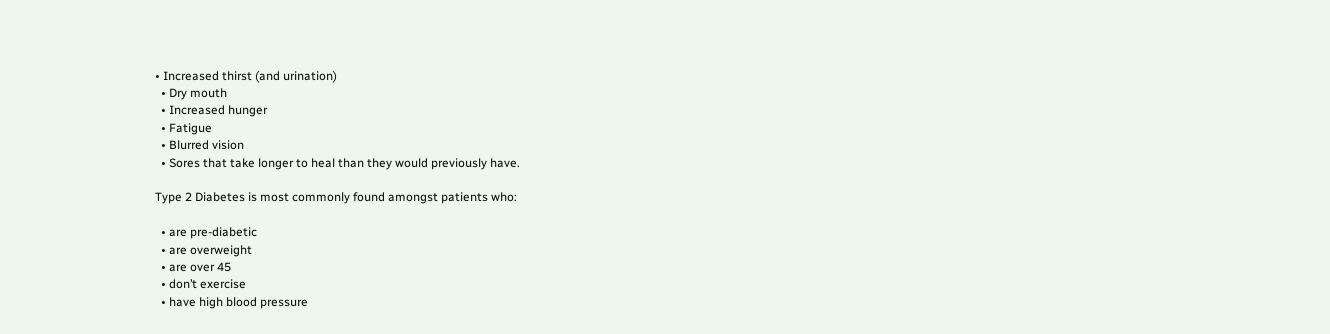• Increased thirst (and urination)
  • Dry mouth
  • Increased hunger
  • Fatigue
  • Blurred vision
  • Sores that take longer to heal than they would previously have.

Type 2 Diabetes is most commonly found amongst patients who:

  • are pre-diabetic
  • are overweight
  • are over 45
  • don’t exercise
  • have high blood pressure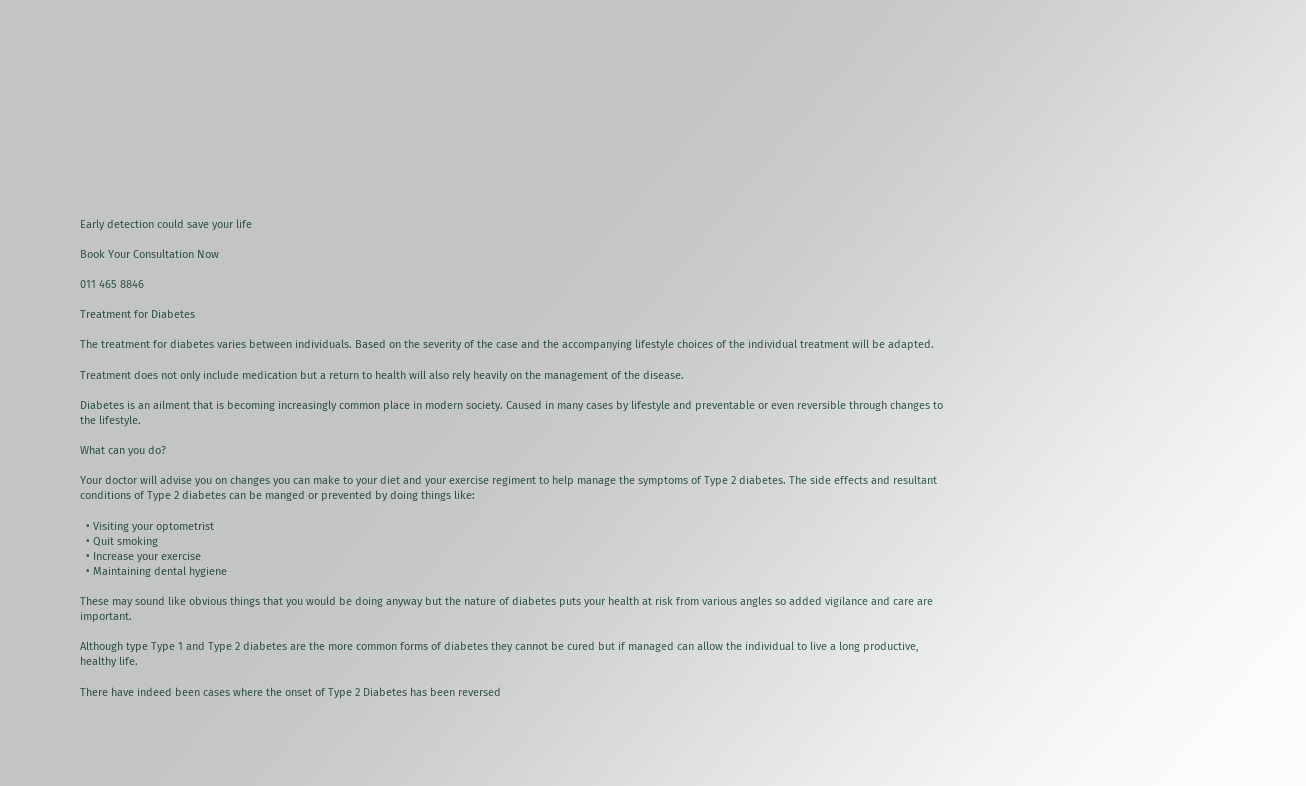Early detection could save your life

Book Your Consultation Now

011 465 8846

Treatment for Diabetes

The treatment for diabetes varies between individuals. Based on the severity of the case and the accompanying lifestyle choices of the individual treatment will be adapted.

Treatment does not only include medication but a return to health will also rely heavily on the management of the disease.

Diabetes is an ailment that is becoming increasingly common place in modern society. Caused in many cases by lifestyle and preventable or even reversible through changes to the lifestyle.

What can you do?

Your doctor will advise you on changes you can make to your diet and your exercise regiment to help manage the symptoms of Type 2 diabetes. The side effects and resultant conditions of Type 2 diabetes can be manged or prevented by doing things like:

  • Visiting your optometrist
  • Quit smoking
  • Increase your exercise
  • Maintaining dental hygiene

These may sound like obvious things that you would be doing anyway but the nature of diabetes puts your health at risk from various angles so added vigilance and care are important.

Although type Type 1 and Type 2 diabetes are the more common forms of diabetes they cannot be cured but if managed can allow the individual to live a long productive, healthy life.

There have indeed been cases where the onset of Type 2 Diabetes has been reversed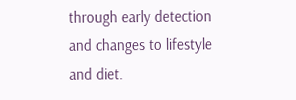through early detection and changes to lifestyle and diet.